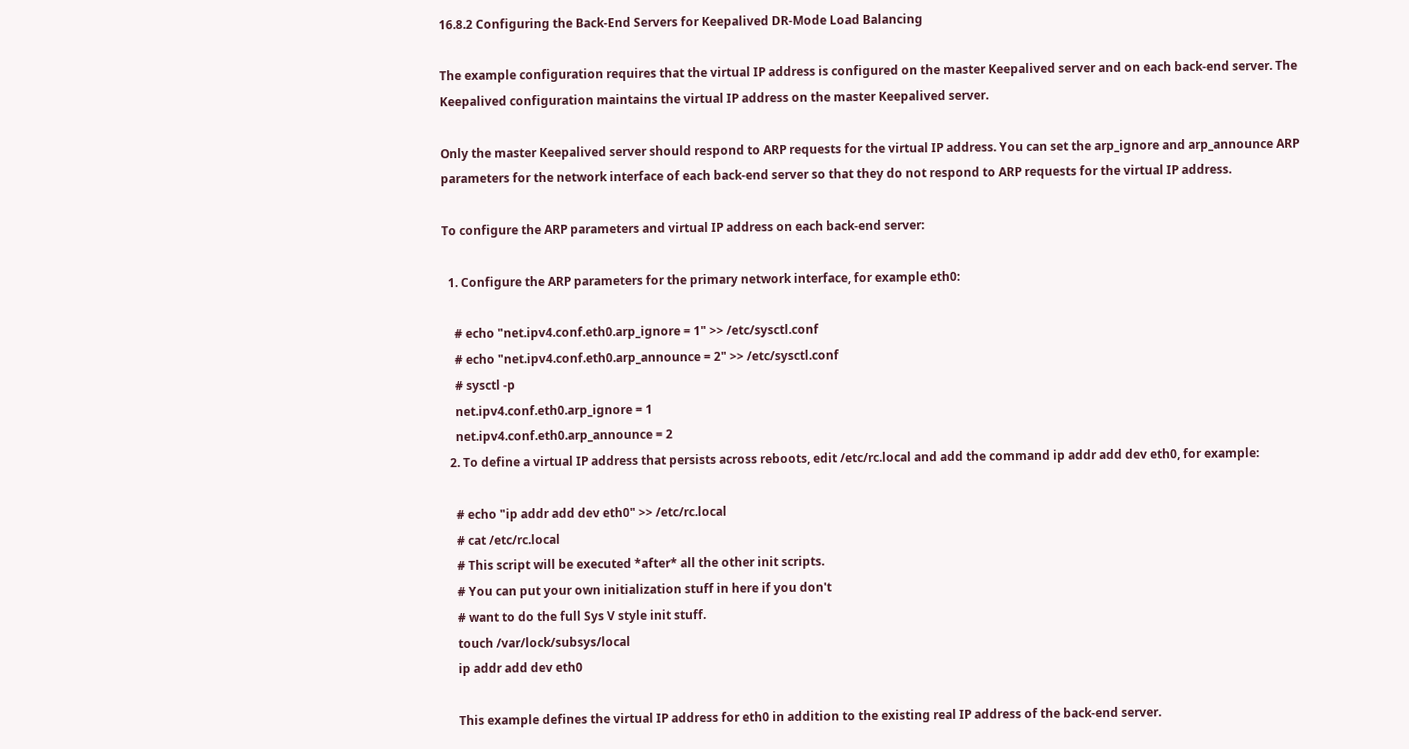16.8.2 Configuring the Back-End Servers for Keepalived DR-Mode Load Balancing

The example configuration requires that the virtual IP address is configured on the master Keepalived server and on each back-end server. The Keepalived configuration maintains the virtual IP address on the master Keepalived server.

Only the master Keepalived server should respond to ARP requests for the virtual IP address. You can set the arp_ignore and arp_announce ARP parameters for the network interface of each back-end server so that they do not respond to ARP requests for the virtual IP address.

To configure the ARP parameters and virtual IP address on each back-end server:

  1. Configure the ARP parameters for the primary network interface, for example eth0:

    # echo "net.ipv4.conf.eth0.arp_ignore = 1" >> /etc/sysctl.conf
    # echo "net.ipv4.conf.eth0.arp_announce = 2" >> /etc/sysctl.conf
    # sysctl -p
    net.ipv4.conf.eth0.arp_ignore = 1
    net.ipv4.conf.eth0.arp_announce = 2
  2. To define a virtual IP address that persists across reboots, edit /etc/rc.local and add the command ip addr add dev eth0, for example:

    # echo "ip addr add dev eth0" >> /etc/rc.local
    # cat /etc/rc.local
    # This script will be executed *after* all the other init scripts.
    # You can put your own initialization stuff in here if you don't
    # want to do the full Sys V style init stuff.
    touch /var/lock/subsys/local
    ip addr add dev eth0

    This example defines the virtual IP address for eth0 in addition to the existing real IP address of the back-end server.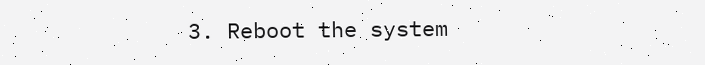3. Reboot the system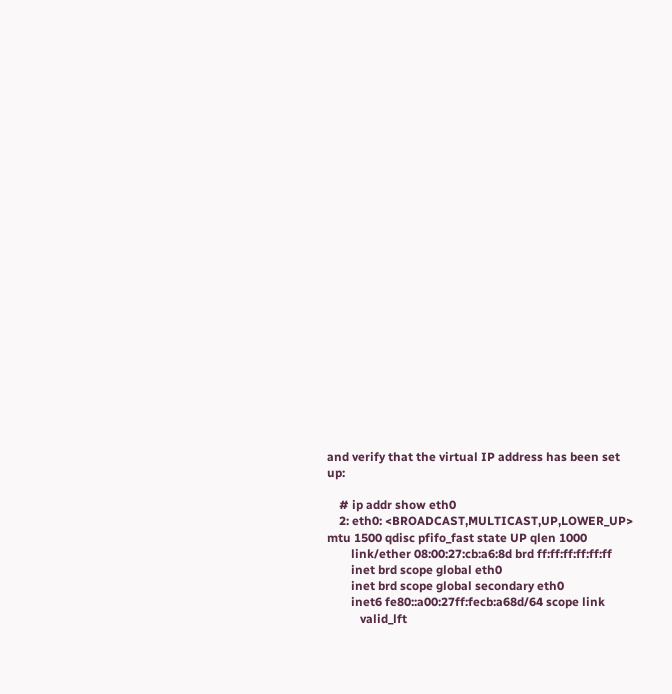and verify that the virtual IP address has been set up:

    # ip addr show eth0
    2: eth0: <BROADCAST,MULTICAST,UP,LOWER_UP> mtu 1500 qdisc pfifo_fast state UP qlen 1000
        link/ether 08:00:27:cb:a6:8d brd ff:ff:ff:ff:ff:ff
        inet brd scope global eth0
        inet brd scope global secondary eth0
        inet6 fe80::a00:27ff:fecb:a68d/64 scope link
           valid_lft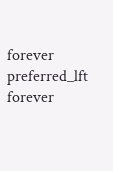forever preferred_lft forever